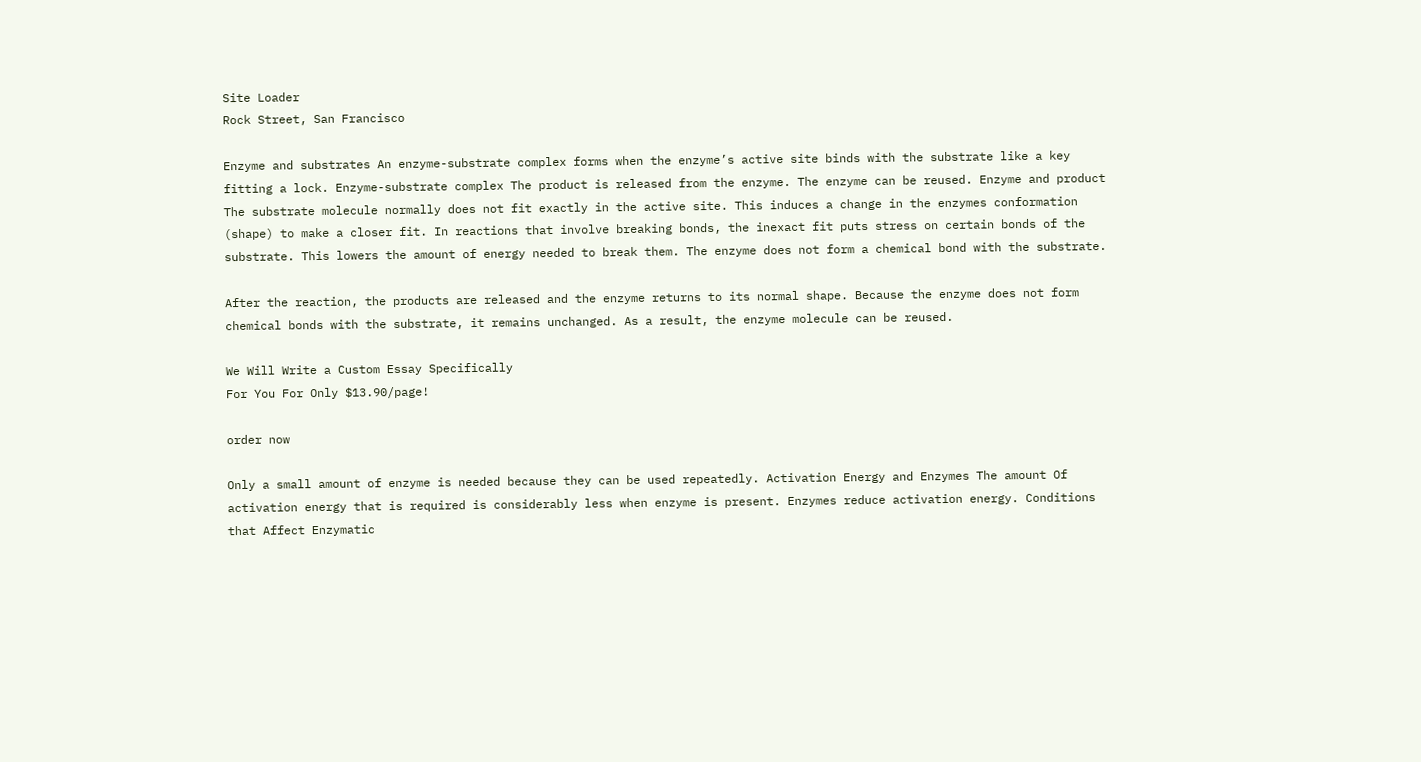Site Loader
Rock Street, San Francisco

Enzyme and substrates An enzyme-substrate complex forms when the enzyme’s active site binds with the substrate like a key fitting a lock. Enzyme-substrate complex The product is released from the enzyme. The enzyme can be reused. Enzyme and product The substrate molecule normally does not fit exactly in the active site. This induces a change in the enzymes conformation (shape) to make a closer fit. In reactions that involve breaking bonds, the inexact fit puts stress on certain bonds of the substrate. This lowers the amount of energy needed to break them. The enzyme does not form a chemical bond with the substrate.

After the reaction, the products are released and the enzyme returns to its normal shape. Because the enzyme does not form chemical bonds with the substrate, it remains unchanged. As a result, the enzyme molecule can be reused.

We Will Write a Custom Essay Specifically
For You For Only $13.90/page!

order now

Only a small amount of enzyme is needed because they can be used repeatedly. Activation Energy and Enzymes The amount Of activation energy that is required is considerably less when enzyme is present. Enzymes reduce activation energy. Conditions that Affect Enzymatic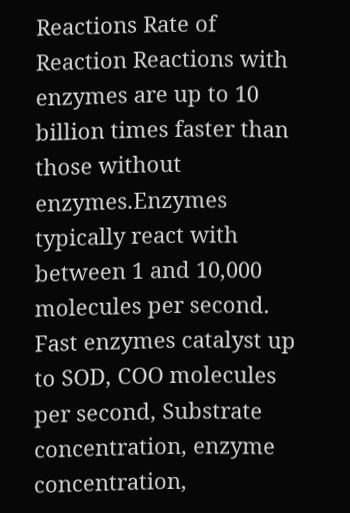Reactions Rate of Reaction Reactions with enzymes are up to 10 billion times faster than those without enzymes.Enzymes typically react with between 1 and 10,000 molecules per second. Fast enzymes catalyst up to SOD, COO molecules per second, Substrate concentration, enzyme concentration,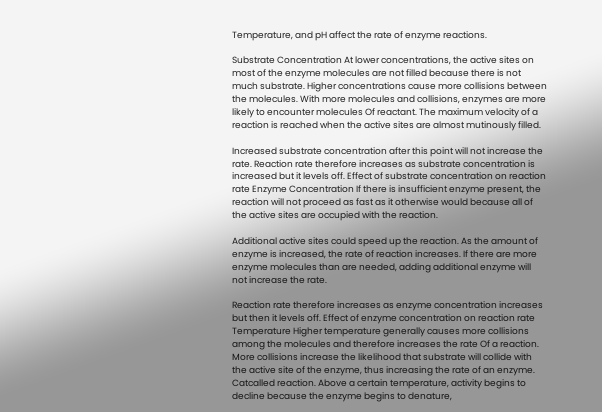Temperature, and pH affect the rate of enzyme reactions.

Substrate Concentration At lower concentrations, the active sites on most of the enzyme molecules are not filled because there is not much substrate. Higher concentrations cause more collisions between the molecules. With more molecules and collisions, enzymes are more likely to encounter molecules Of reactant. The maximum velocity of a reaction is reached when the active sites are almost mutinously filled.

Increased substrate concentration after this point will not increase the rate. Reaction rate therefore increases as substrate concentration is increased but it levels off. Effect of substrate concentration on reaction rate Enzyme Concentration If there is insufficient enzyme present, the reaction will not proceed as fast as it otherwise would because all of the active sites are occupied with the reaction.

Additional active sites could speed up the reaction. As the amount of enzyme is increased, the rate of reaction increases. If there are more enzyme molecules than are needed, adding additional enzyme will not increase the rate.

Reaction rate therefore increases as enzyme concentration increases but then it levels off. Effect of enzyme concentration on reaction rate Temperature Higher temperature generally causes more collisions among the molecules and therefore increases the rate Of a reaction. More collisions increase the likelihood that substrate will collide with the active site of the enzyme, thus increasing the rate of an enzyme. Catcalled reaction. Above a certain temperature, activity begins to decline because the enzyme begins to denature,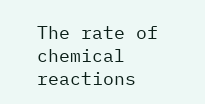The rate of chemical reactions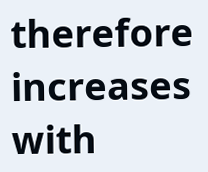therefore increases with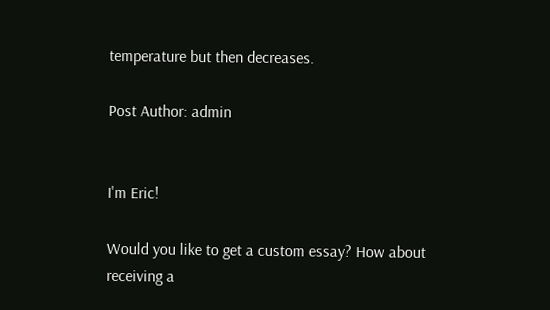temperature but then decreases.

Post Author: admin


I'm Eric!

Would you like to get a custom essay? How about receiving a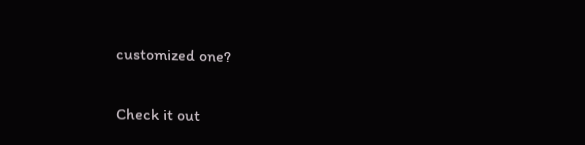customized one?

Check it out